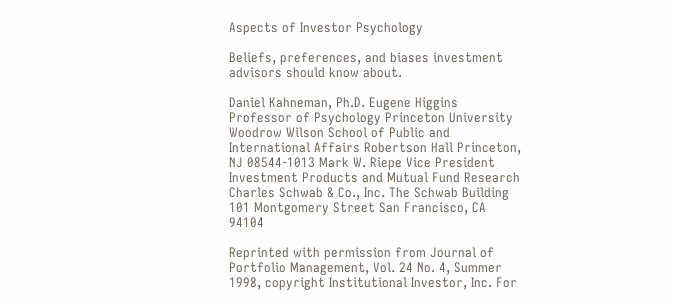Aspects of Investor Psychology

Beliefs, preferences, and biases investment advisors should know about.

Daniel Kahneman, Ph.D. Eugene Higgins Professor of Psychology Princeton University Woodrow Wilson School of Public and International Affairs Robertson Hall Princeton, NJ 08544-1013 Mark W. Riepe Vice President Investment Products and Mutual Fund Research Charles Schwab & Co., Inc. The Schwab Building 101 Montgomery Street San Francisco, CA 94104

Reprinted with permission from Journal of Portfolio Management, Vol. 24 No. 4, Summer 1998, copyright Institutional Investor, Inc. For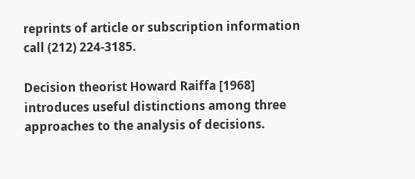reprints of article or subscription information call (212) 224-3185.

Decision theorist Howard Raiffa [1968] introduces useful distinctions among three approaches to the analysis of decisions.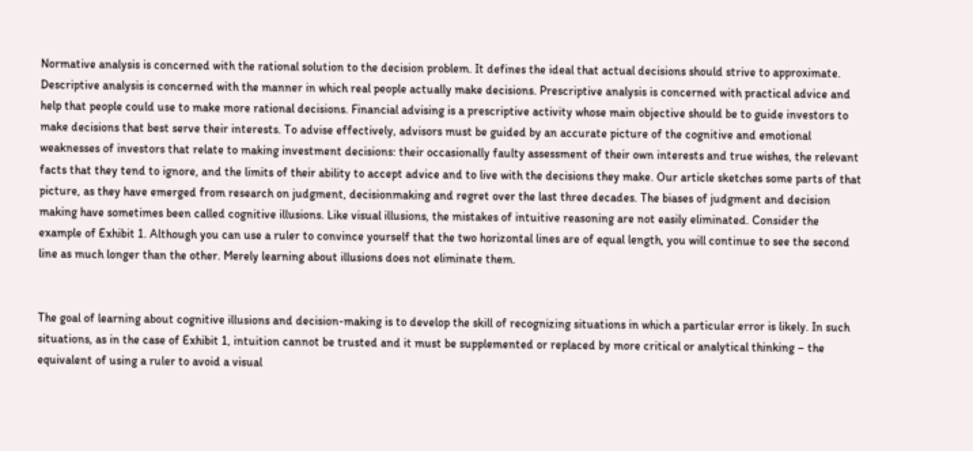Normative analysis is concerned with the rational solution to the decision problem. It defines the ideal that actual decisions should strive to approximate. Descriptive analysis is concerned with the manner in which real people actually make decisions. Prescriptive analysis is concerned with practical advice and help that people could use to make more rational decisions. Financial advising is a prescriptive activity whose main objective should be to guide investors to make decisions that best serve their interests. To advise effectively, advisors must be guided by an accurate picture of the cognitive and emotional weaknesses of investors that relate to making investment decisions: their occasionally faulty assessment of their own interests and true wishes, the relevant facts that they tend to ignore, and the limits of their ability to accept advice and to live with the decisions they make. Our article sketches some parts of that picture, as they have emerged from research on judgment, decisionmaking and regret over the last three decades. The biases of judgment and decision making have sometimes been called cognitive illusions. Like visual illusions, the mistakes of intuitive reasoning are not easily eliminated. Consider the example of Exhibit 1. Although you can use a ruler to convince yourself that the two horizontal lines are of equal length, you will continue to see the second line as much longer than the other. Merely learning about illusions does not eliminate them.


The goal of learning about cognitive illusions and decision-making is to develop the skill of recognizing situations in which a particular error is likely. In such situations, as in the case of Exhibit 1, intuition cannot be trusted and it must be supplemented or replaced by more critical or analytical thinking – the equivalent of using a ruler to avoid a visual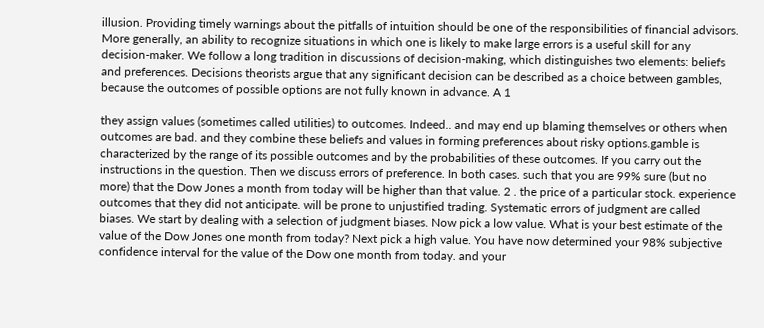illusion. Providing timely warnings about the pitfalls of intuition should be one of the responsibilities of financial advisors. More generally, an ability to recognize situations in which one is likely to make large errors is a useful skill for any decision-maker. We follow a long tradition in discussions of decision-making, which distinguishes two elements: beliefs and preferences. Decisions theorists argue that any significant decision can be described as a choice between gambles, because the outcomes of possible options are not fully known in advance. A 1

they assign values (sometimes called utilities) to outcomes. Indeed.. and may end up blaming themselves or others when outcomes are bad. and they combine these beliefs and values in forming preferences about risky options.gamble is characterized by the range of its possible outcomes and by the probabilities of these outcomes. If you carry out the instructions in the question. Then we discuss errors of preference. In both cases. such that you are 99% sure (but no more) that the Dow Jones a month from today will be higher than that value. 2 . the price of a particular stock. experience outcomes that they did not anticipate. will be prone to unjustified trading. Systematic errors of judgment are called biases. We start by dealing with a selection of judgment biases. Now pick a low value. What is your best estimate of the value of the Dow Jones one month from today? Next pick a high value. You have now determined your 98% subjective confidence interval for the value of the Dow one month from today. and your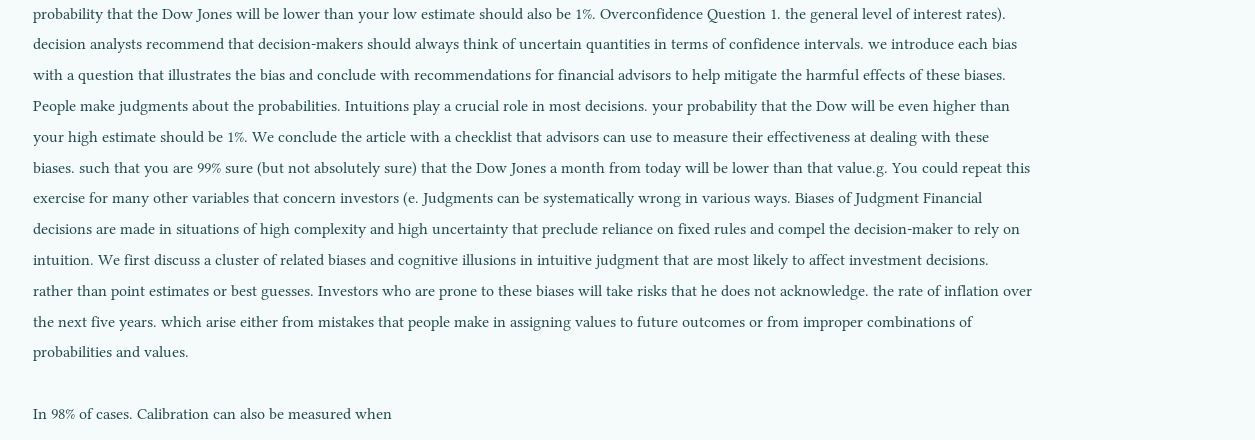probability that the Dow Jones will be lower than your low estimate should also be 1%. Overconfidence Question 1. the general level of interest rates). decision analysts recommend that decision-makers should always think of uncertain quantities in terms of confidence intervals. we introduce each bias with a question that illustrates the bias and conclude with recommendations for financial advisors to help mitigate the harmful effects of these biases. People make judgments about the probabilities. Intuitions play a crucial role in most decisions. your probability that the Dow will be even higher than your high estimate should be 1%. We conclude the article with a checklist that advisors can use to measure their effectiveness at dealing with these biases. such that you are 99% sure (but not absolutely sure) that the Dow Jones a month from today will be lower than that value.g. You could repeat this exercise for many other variables that concern investors (e. Judgments can be systematically wrong in various ways. Biases of Judgment Financial decisions are made in situations of high complexity and high uncertainty that preclude reliance on fixed rules and compel the decision-maker to rely on intuition. We first discuss a cluster of related biases and cognitive illusions in intuitive judgment that are most likely to affect investment decisions. rather than point estimates or best guesses. Investors who are prone to these biases will take risks that he does not acknowledge. the rate of inflation over the next five years. which arise either from mistakes that people make in assigning values to future outcomes or from improper combinations of probabilities and values.

In 98% of cases. Calibration can also be measured when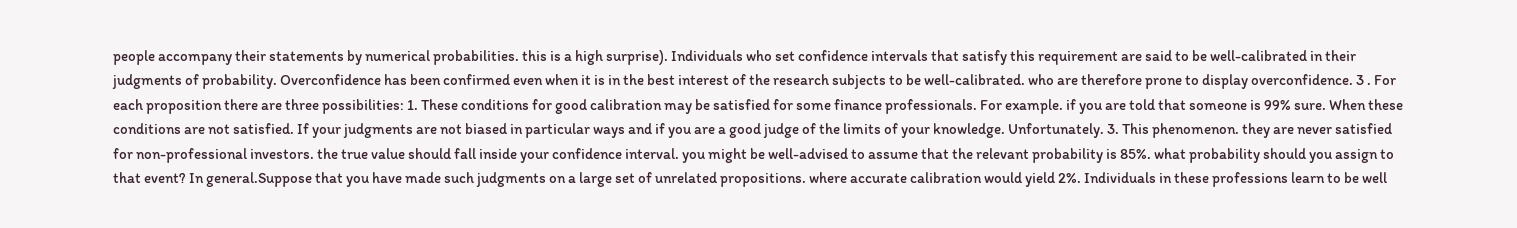people accompany their statements by numerical probabilities. this is a high surprise). Individuals who set confidence intervals that satisfy this requirement are said to be well-calibrated in their judgments of probability. Overconfidence has been confirmed even when it is in the best interest of the research subjects to be well-calibrated. who are therefore prone to display overconfidence. 3 . For each proposition there are three possibilities: 1. These conditions for good calibration may be satisfied for some finance professionals. For example. if you are told that someone is 99% sure. When these conditions are not satisfied. If your judgments are not biased in particular ways and if you are a good judge of the limits of your knowledge. Unfortunately. 3. This phenomenon. they are never satisfied for non-professional investors. the true value should fall inside your confidence interval. you might be well-advised to assume that the relevant probability is 85%. what probability should you assign to that event? In general.Suppose that you have made such judgments on a large set of unrelated propositions. where accurate calibration would yield 2%. Individuals in these professions learn to be well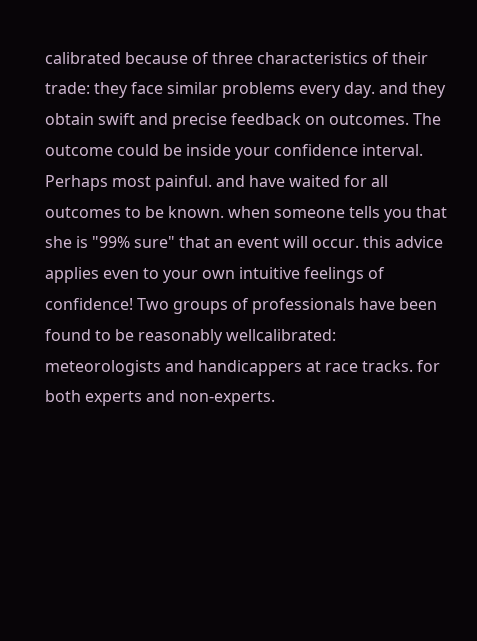calibrated because of three characteristics of their trade: they face similar problems every day. and they obtain swift and precise feedback on outcomes. The outcome could be inside your confidence interval. Perhaps most painful. and have waited for all outcomes to be known. when someone tells you that she is "99% sure" that an event will occur. this advice applies even to your own intuitive feelings of confidence! Two groups of professionals have been found to be reasonably wellcalibrated: meteorologists and handicappers at race tracks. for both experts and non-experts.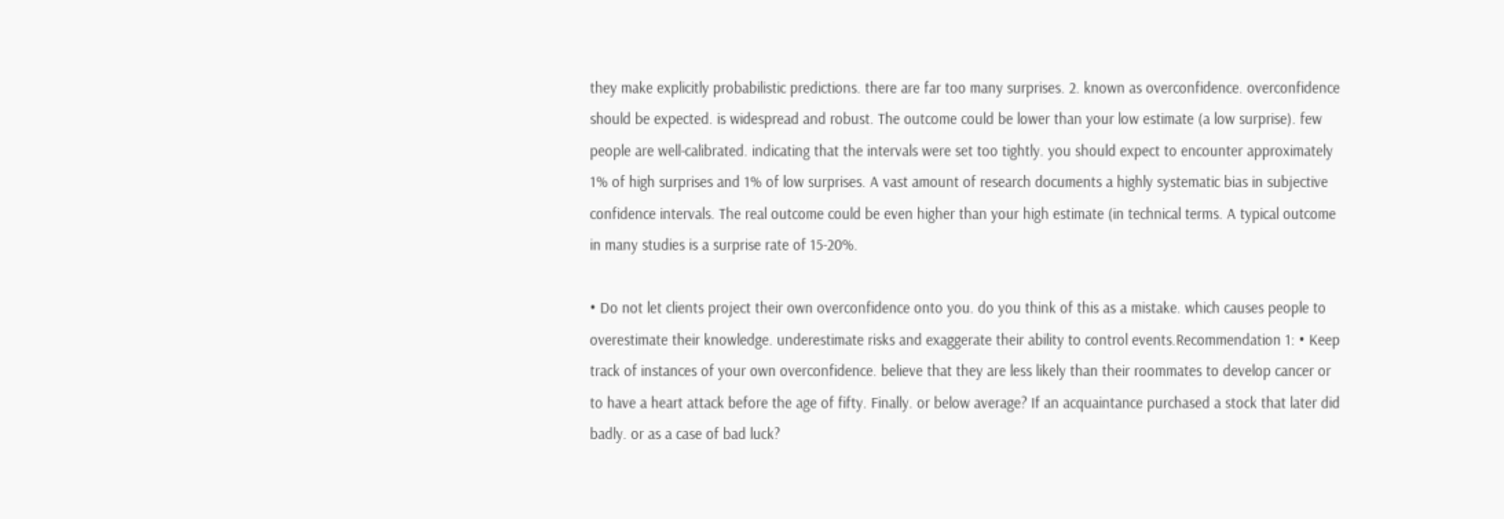they make explicitly probabilistic predictions. there are far too many surprises. 2. known as overconfidence. overconfidence should be expected. is widespread and robust. The outcome could be lower than your low estimate (a low surprise). few people are well-calibrated. indicating that the intervals were set too tightly. you should expect to encounter approximately 1% of high surprises and 1% of low surprises. A vast amount of research documents a highly systematic bias in subjective confidence intervals. The real outcome could be even higher than your high estimate (in technical terms. A typical outcome in many studies is a surprise rate of 15-20%.

• Do not let clients project their own overconfidence onto you. do you think of this as a mistake. which causes people to overestimate their knowledge. underestimate risks and exaggerate their ability to control events.Recommendation 1: • Keep track of instances of your own overconfidence. believe that they are less likely than their roommates to develop cancer or to have a heart attack before the age of fifty. Finally. or below average? If an acquaintance purchased a stock that later did badly. or as a case of bad luck?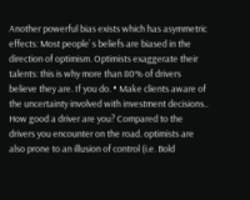Another powerful bias exists which has asymmetric effects: Most people’ s beliefs are biased in the direction of optimism. Optimists exaggerate their talents: this is why more than 80% of drivers believe they are. If you do. • Make clients aware of the uncertainty involved with investment decisions.. How good a driver are you? Compared to the drivers you encounter on the road. optimists are also prone to an illusion of control (i.e. Bold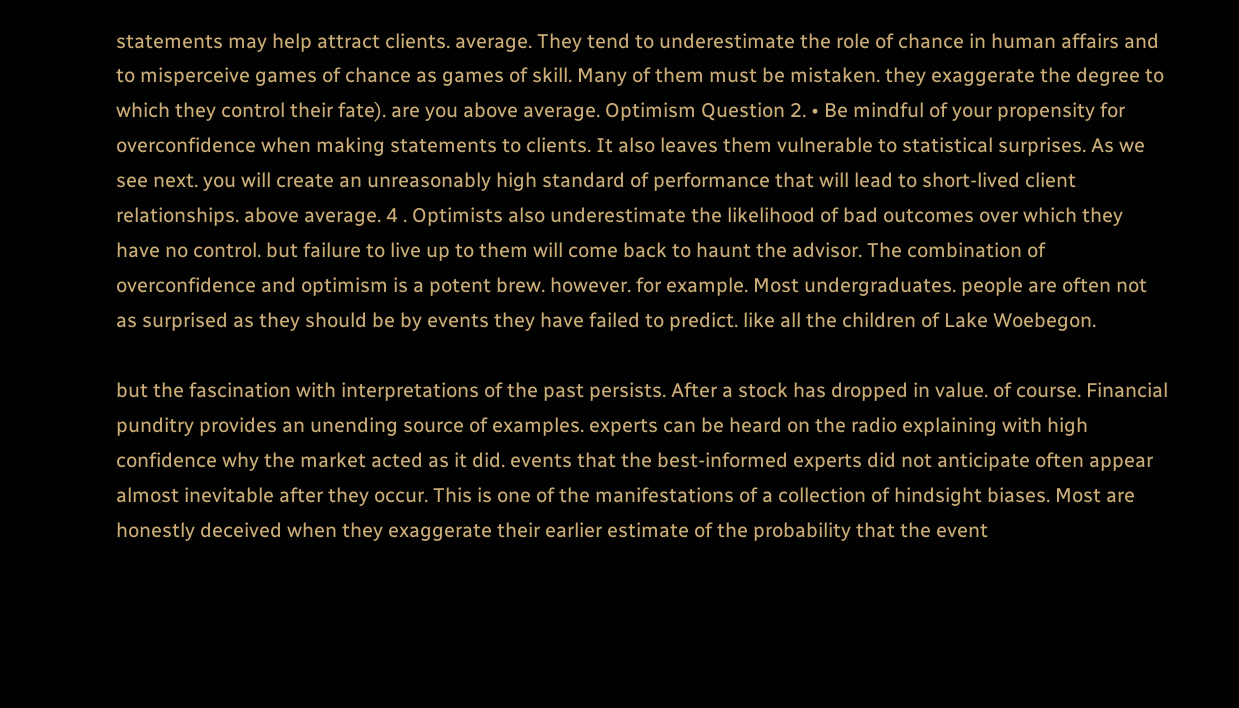statements may help attract clients. average. They tend to underestimate the role of chance in human affairs and to misperceive games of chance as games of skill. Many of them must be mistaken. they exaggerate the degree to which they control their fate). are you above average. Optimism Question 2. • Be mindful of your propensity for overconfidence when making statements to clients. It also leaves them vulnerable to statistical surprises. As we see next. you will create an unreasonably high standard of performance that will lead to short-lived client relationships. above average. 4 . Optimists also underestimate the likelihood of bad outcomes over which they have no control. but failure to live up to them will come back to haunt the advisor. The combination of overconfidence and optimism is a potent brew. however. for example. Most undergraduates. people are often not as surprised as they should be by events they have failed to predict. like all the children of Lake Woebegon.

but the fascination with interpretations of the past persists. After a stock has dropped in value. of course. Financial punditry provides an unending source of examples. experts can be heard on the radio explaining with high confidence why the market acted as it did. events that the best-informed experts did not anticipate often appear almost inevitable after they occur. This is one of the manifestations of a collection of hindsight biases. Most are honestly deceived when they exaggerate their earlier estimate of the probability that the event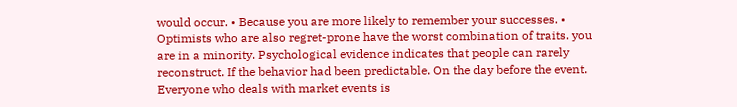would occur. • Because you are more likely to remember your successes. • Optimists who are also regret-prone have the worst combination of traits. you are in a minority. Psychological evidence indicates that people can rarely reconstruct. If the behavior had been predictable. On the day before the event. Everyone who deals with market events is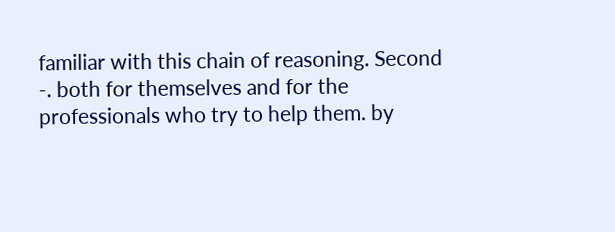familiar with this chain of reasoning. Second -. both for themselves and for the professionals who try to help them. by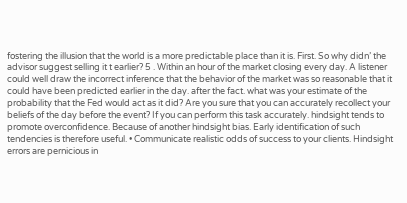fostering the illusion that the world is a more predictable place than it is. First. So why didn’ the advisor suggest selling it t earlier? 5 . Within an hour of the market closing every day. A listener could well draw the incorrect inference that the behavior of the market was so reasonable that it could have been predicted earlier in the day. after the fact. what was your estimate of the probability that the Fed would act as it did? Are you sure that you can accurately recollect your beliefs of the day before the event? If you can perform this task accurately. hindsight tends to promote overconfidence. Because of another hindsight bias. Early identification of such tendencies is therefore useful. • Communicate realistic odds of success to your clients. Hindsight errors are pernicious in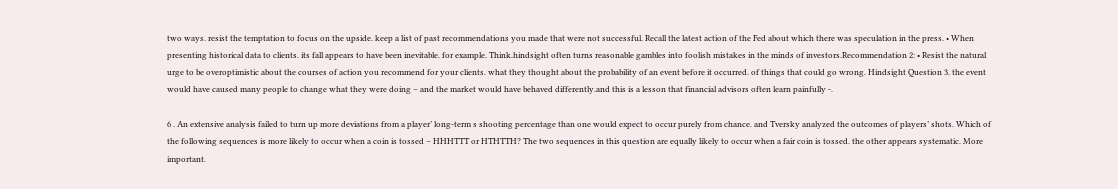two ways. resist the temptation to focus on the upside. keep a list of past recommendations you made that were not successful. Recall the latest action of the Fed about which there was speculation in the press. • When presenting historical data to clients. its fall appears to have been inevitable. for example. Think.hindsight often turns reasonable gambles into foolish mistakes in the minds of investors.Recommendation 2: • Resist the natural urge to be overoptimistic about the courses of action you recommend for your clients. what they thought about the probability of an event before it occurred. of things that could go wrong. Hindsight Question 3. the event would have caused many people to change what they were doing – and the market would have behaved differently.and this is a lesson that financial advisors often learn painfully -.

6 . An extensive analysis failed to turn up more deviations from a player’ long-term s shooting percentage than one would expect to occur purely from chance. and Tversky analyzed the outcomes of players’ shots. Which of the following sequences is more likely to occur when a coin is tossed – HHHTTT or HTHTTH? The two sequences in this question are equally likely to occur when a fair coin is tossed. the other appears systematic. More important.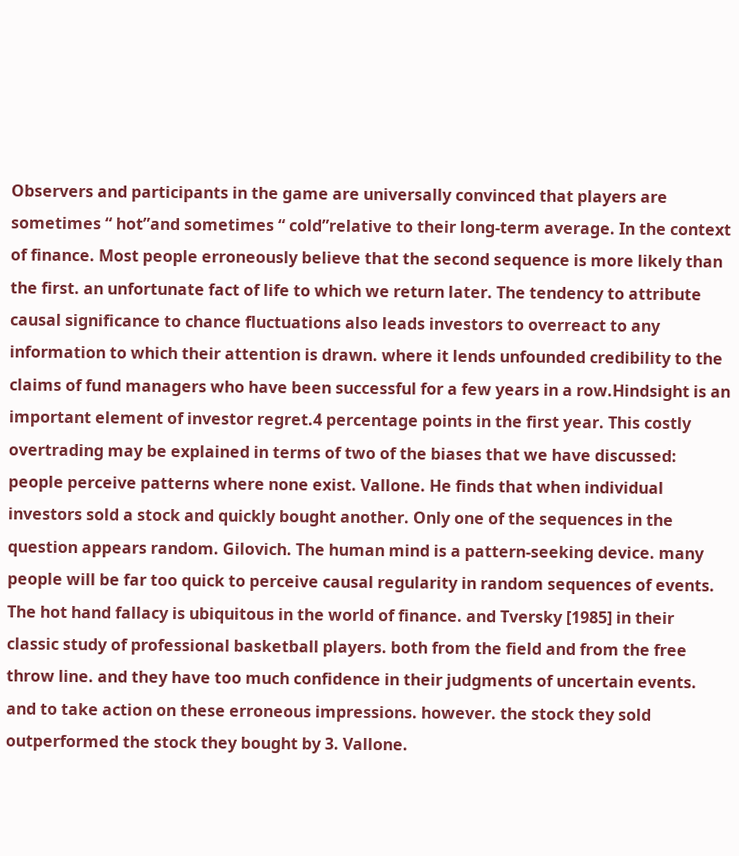Observers and participants in the game are universally convinced that players are sometimes “ hot”and sometimes “ cold”relative to their long-term average. In the context of finance. Most people erroneously believe that the second sequence is more likely than the first. an unfortunate fact of life to which we return later. The tendency to attribute causal significance to chance fluctuations also leads investors to overreact to any information to which their attention is drawn. where it lends unfounded credibility to the claims of fund managers who have been successful for a few years in a row.Hindsight is an important element of investor regret.4 percentage points in the first year. This costly overtrading may be explained in terms of two of the biases that we have discussed: people perceive patterns where none exist. Vallone. He finds that when individual investors sold a stock and quickly bought another. Only one of the sequences in the question appears random. Gilovich. The human mind is a pattern-seeking device. many people will be far too quick to perceive causal regularity in random sequences of events. The hot hand fallacy is ubiquitous in the world of finance. and Tversky [1985] in their classic study of professional basketball players. both from the field and from the free throw line. and they have too much confidence in their judgments of uncertain events. and to take action on these erroneous impressions. however. the stock they sold outperformed the stock they bought by 3. Vallone.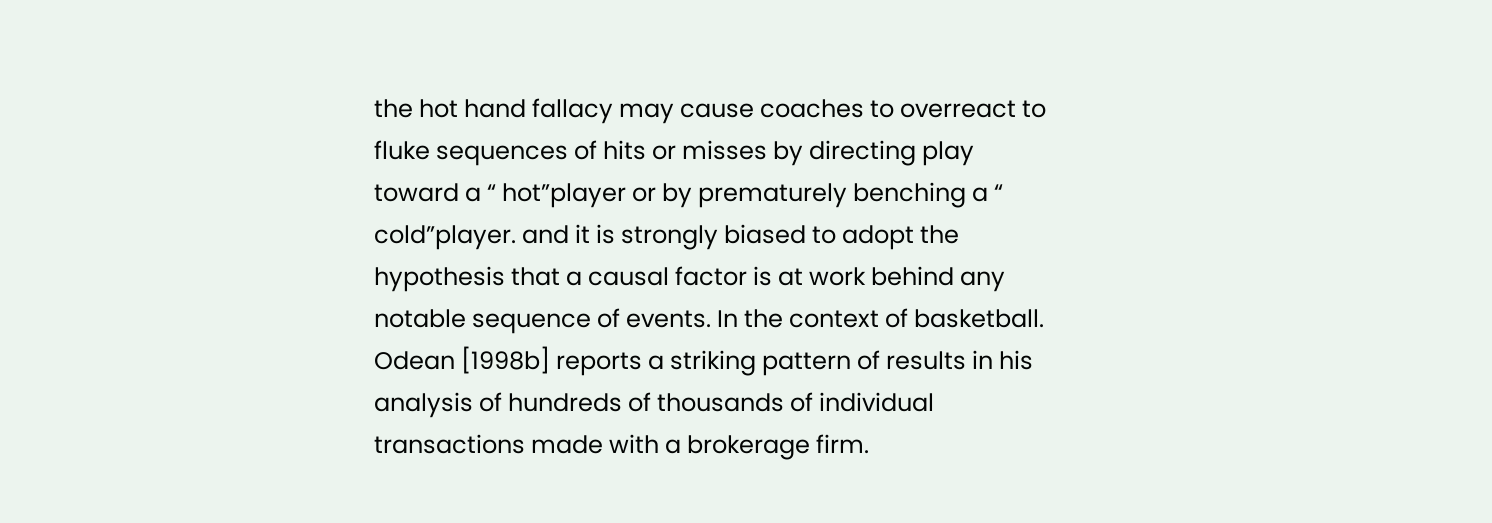the hot hand fallacy may cause coaches to overreact to fluke sequences of hits or misses by directing play toward a “ hot”player or by prematurely benching a “ cold”player. and it is strongly biased to adopt the hypothesis that a causal factor is at work behind any notable sequence of events. In the context of basketball. Odean [1998b] reports a striking pattern of results in his analysis of hundreds of thousands of individual transactions made with a brokerage firm.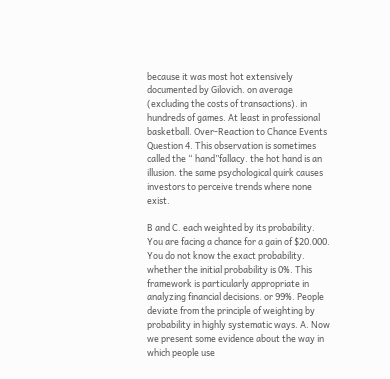because it was most hot extensively documented by Gilovich. on average (excluding the costs of transactions). in hundreds of games. At least in professional basketball. Over-Reaction to Chance Events Question 4. This observation is sometimes called the “ hand”fallacy. the hot hand is an illusion. the same psychological quirk causes investors to perceive trends where none exist.

B and C. each weighted by its probability. You are facing a chance for a gain of $20.000. You do not know the exact probability. whether the initial probability is 0%. This framework is particularly appropriate in analyzing financial decisions. or 99%. People deviate from the principle of weighting by probability in highly systematic ways. A. Now we present some evidence about the way in which people use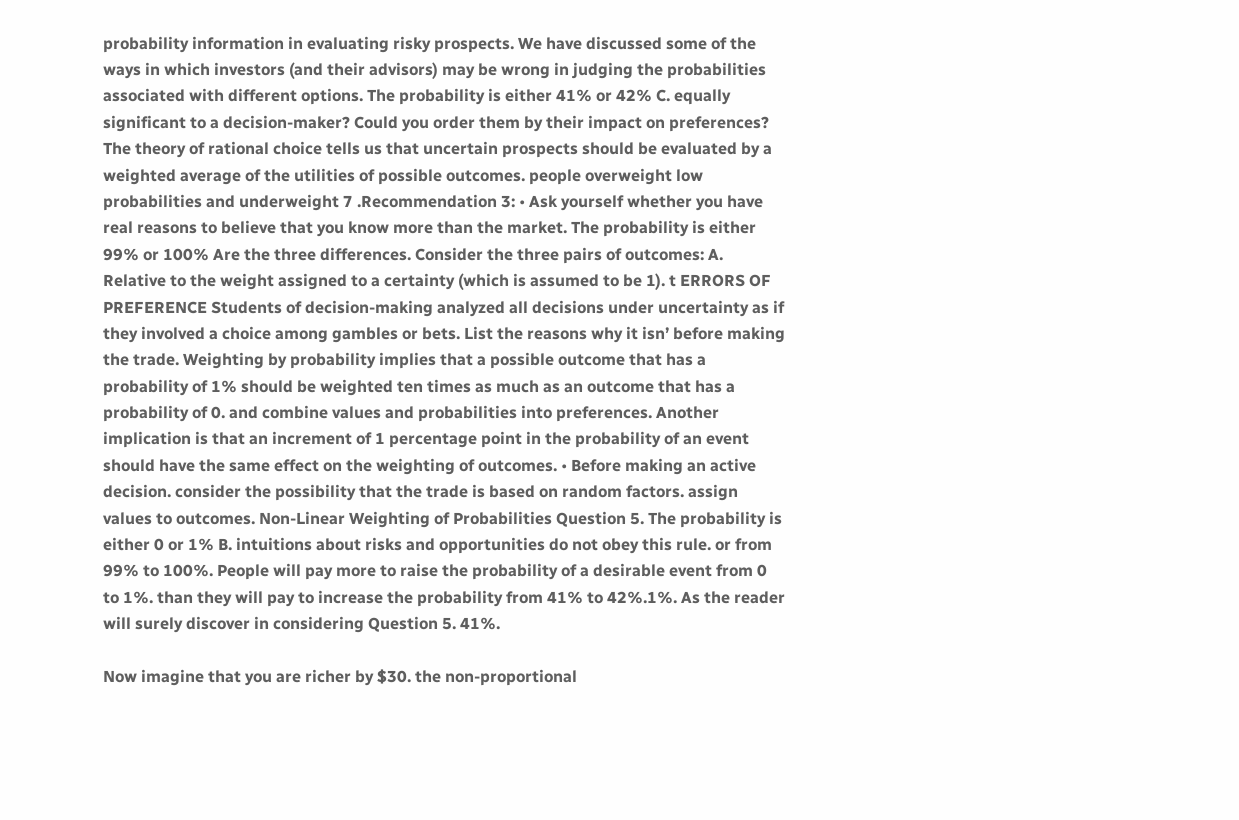probability information in evaluating risky prospects. We have discussed some of the ways in which investors (and their advisors) may be wrong in judging the probabilities associated with different options. The probability is either 41% or 42% C. equally significant to a decision-maker? Could you order them by their impact on preferences? The theory of rational choice tells us that uncertain prospects should be evaluated by a weighted average of the utilities of possible outcomes. people overweight low probabilities and underweight 7 .Recommendation 3: • Ask yourself whether you have real reasons to believe that you know more than the market. The probability is either 99% or 100% Are the three differences. Consider the three pairs of outcomes: A. Relative to the weight assigned to a certainty (which is assumed to be 1). t ERRORS OF PREFERENCE Students of decision-making analyzed all decisions under uncertainty as if they involved a choice among gambles or bets. List the reasons why it isn’ before making the trade. Weighting by probability implies that a possible outcome that has a probability of 1% should be weighted ten times as much as an outcome that has a probability of 0. and combine values and probabilities into preferences. Another implication is that an increment of 1 percentage point in the probability of an event should have the same effect on the weighting of outcomes. • Before making an active decision. consider the possibility that the trade is based on random factors. assign values to outcomes. Non-Linear Weighting of Probabilities Question 5. The probability is either 0 or 1% B. intuitions about risks and opportunities do not obey this rule. or from 99% to 100%. People will pay more to raise the probability of a desirable event from 0 to 1%. than they will pay to increase the probability from 41% to 42%.1%. As the reader will surely discover in considering Question 5. 41%.

Now imagine that you are richer by $30. the non-proportional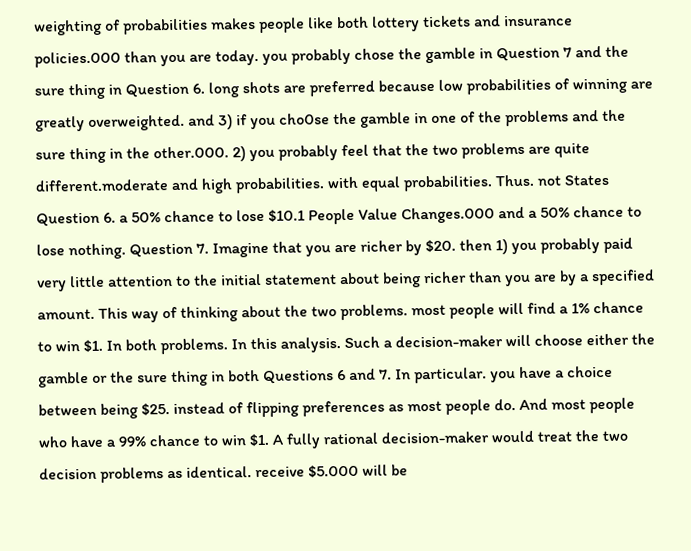weighting of probabilities makes people like both lottery tickets and insurance policies.000 than you are today. you probably chose the gamble in Question 7 and the sure thing in Question 6. long shots are preferred because low probabilities of winning are greatly overweighted. and 3) if you cho0se the gamble in one of the problems and the sure thing in the other.000. 2) you probably feel that the two problems are quite different.moderate and high probabilities. with equal probabilities. Thus. not States Question 6. a 50% chance to lose $10.1 People Value Changes.000 and a 50% chance to lose nothing. Question 7. Imagine that you are richer by $20. then 1) you probably paid very little attention to the initial statement about being richer than you are by a specified amount. This way of thinking about the two problems. most people will find a 1% chance to win $1. In both problems. In this analysis. Such a decision-maker will choose either the gamble or the sure thing in both Questions 6 and 7. In particular. you have a choice between being $25. instead of flipping preferences as most people do. And most people who have a 99% chance to win $1. A fully rational decision-maker would treat the two decision problems as identical. receive $5.000 will be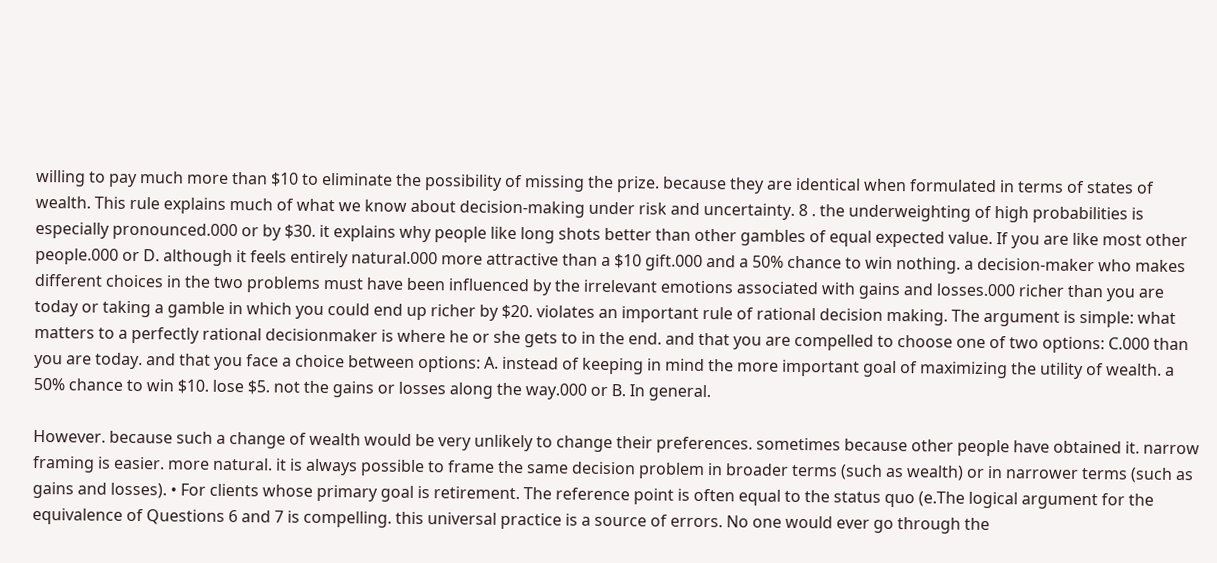willing to pay much more than $10 to eliminate the possibility of missing the prize. because they are identical when formulated in terms of states of wealth. This rule explains much of what we know about decision-making under risk and uncertainty. 8 . the underweighting of high probabilities is especially pronounced.000 or by $30. it explains why people like long shots better than other gambles of equal expected value. If you are like most other people.000 or D. although it feels entirely natural.000 more attractive than a $10 gift.000 and a 50% chance to win nothing. a decision-maker who makes different choices in the two problems must have been influenced by the irrelevant emotions associated with gains and losses.000 richer than you are today or taking a gamble in which you could end up richer by $20. violates an important rule of rational decision making. The argument is simple: what matters to a perfectly rational decisionmaker is where he or she gets to in the end. and that you are compelled to choose one of two options: C.000 than you are today. and that you face a choice between options: A. instead of keeping in mind the more important goal of maximizing the utility of wealth. a 50% chance to win $10. lose $5. not the gains or losses along the way.000 or B. In general.

However. because such a change of wealth would be very unlikely to change their preferences. sometimes because other people have obtained it. narrow framing is easier. more natural. it is always possible to frame the same decision problem in broader terms (such as wealth) or in narrower terms (such as gains and losses). • For clients whose primary goal is retirement. The reference point is often equal to the status quo (e.The logical argument for the equivalence of Questions 6 and 7 is compelling. this universal practice is a source of errors. No one would ever go through the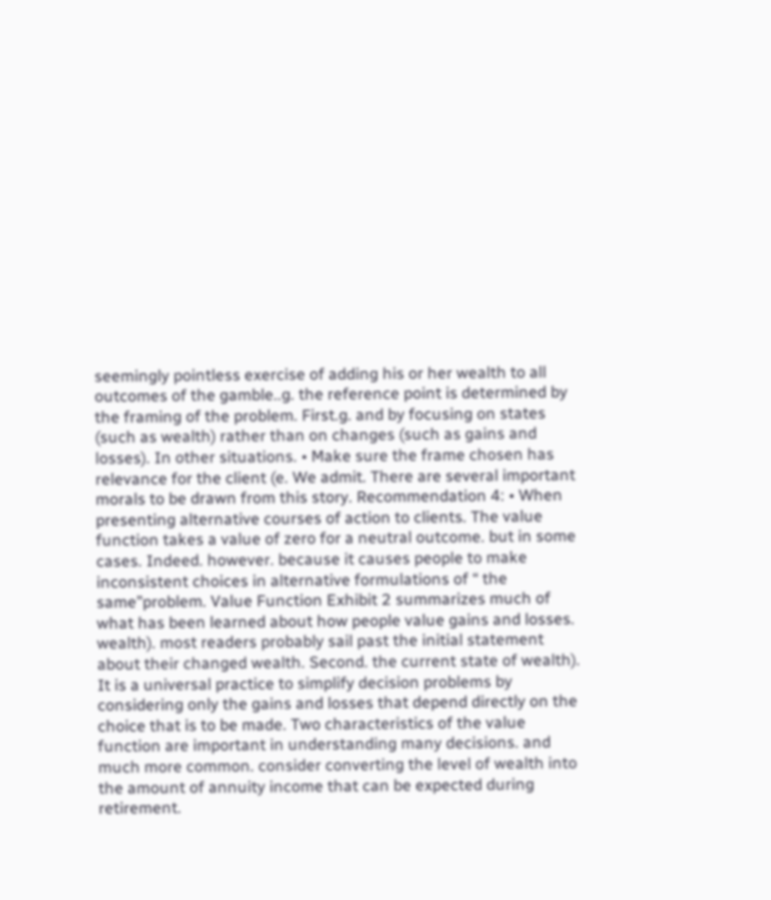seemingly pointless exercise of adding his or her wealth to all outcomes of the gamble..g. the reference point is determined by the framing of the problem. First.g. and by focusing on states (such as wealth) rather than on changes (such as gains and losses). In other situations. • Make sure the frame chosen has relevance for the client (e. We admit. There are several important morals to be drawn from this story. Recommendation 4: • When presenting alternative courses of action to clients. The value function takes a value of zero for a neutral outcome. but in some cases. Indeed. however. because it causes people to make inconsistent choices in alternative formulations of “ the same”problem. Value Function Exhibit 2 summarizes much of what has been learned about how people value gains and losses. wealth). most readers probably sail past the initial statement about their changed wealth. Second. the current state of wealth). It is a universal practice to simplify decision problems by considering only the gains and losses that depend directly on the choice that is to be made. Two characteristics of the value function are important in understanding many decisions. and much more common. consider converting the level of wealth into the amount of annuity income that can be expected during retirement.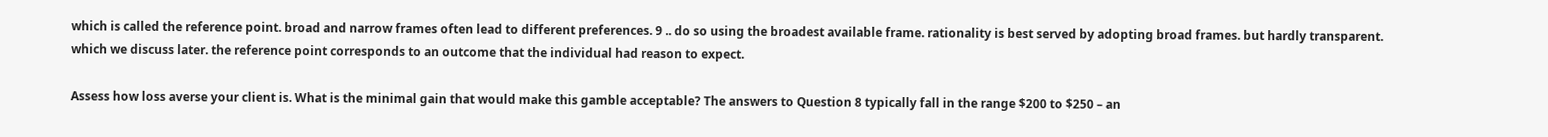which is called the reference point. broad and narrow frames often lead to different preferences. 9 .. do so using the broadest available frame. rationality is best served by adopting broad frames. but hardly transparent. which we discuss later. the reference point corresponds to an outcome that the individual had reason to expect.

Assess how loss averse your client is. What is the minimal gain that would make this gamble acceptable? The answers to Question 8 typically fall in the range $200 to $250 – an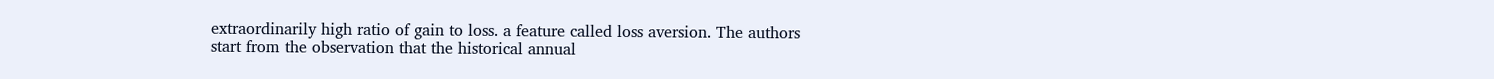extraordinarily high ratio of gain to loss. a feature called loss aversion. The authors start from the observation that the historical annual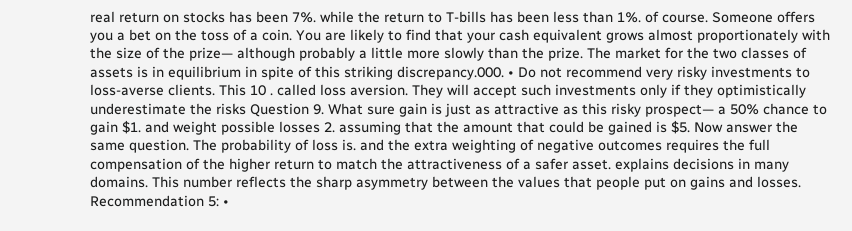real return on stocks has been 7%. while the return to T-bills has been less than 1%. of course. Someone offers you a bet on the toss of a coin. You are likely to find that your cash equivalent grows almost proportionately with the size of the prize— although probably a little more slowly than the prize. The market for the two classes of assets is in equilibrium in spite of this striking discrepancy.000. • Do not recommend very risky investments to loss-averse clients. This 10 . called loss aversion. They will accept such investments only if they optimistically underestimate the risks Question 9. What sure gain is just as attractive as this risky prospect— a 50% chance to gain $1. and weight possible losses 2. assuming that the amount that could be gained is $5. Now answer the same question. The probability of loss is. and the extra weighting of negative outcomes requires the full compensation of the higher return to match the attractiveness of a safer asset. explains decisions in many domains. This number reflects the sharp asymmetry between the values that people put on gains and losses. Recommendation 5: •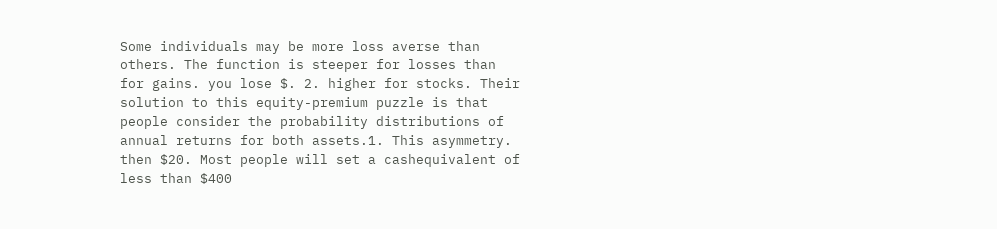Some individuals may be more loss averse than others. The function is steeper for losses than for gains. you lose $. 2. higher for stocks. Their solution to this equity-premium puzzle is that people consider the probability distributions of annual returns for both assets.1. This asymmetry. then $20. Most people will set a cashequivalent of less than $400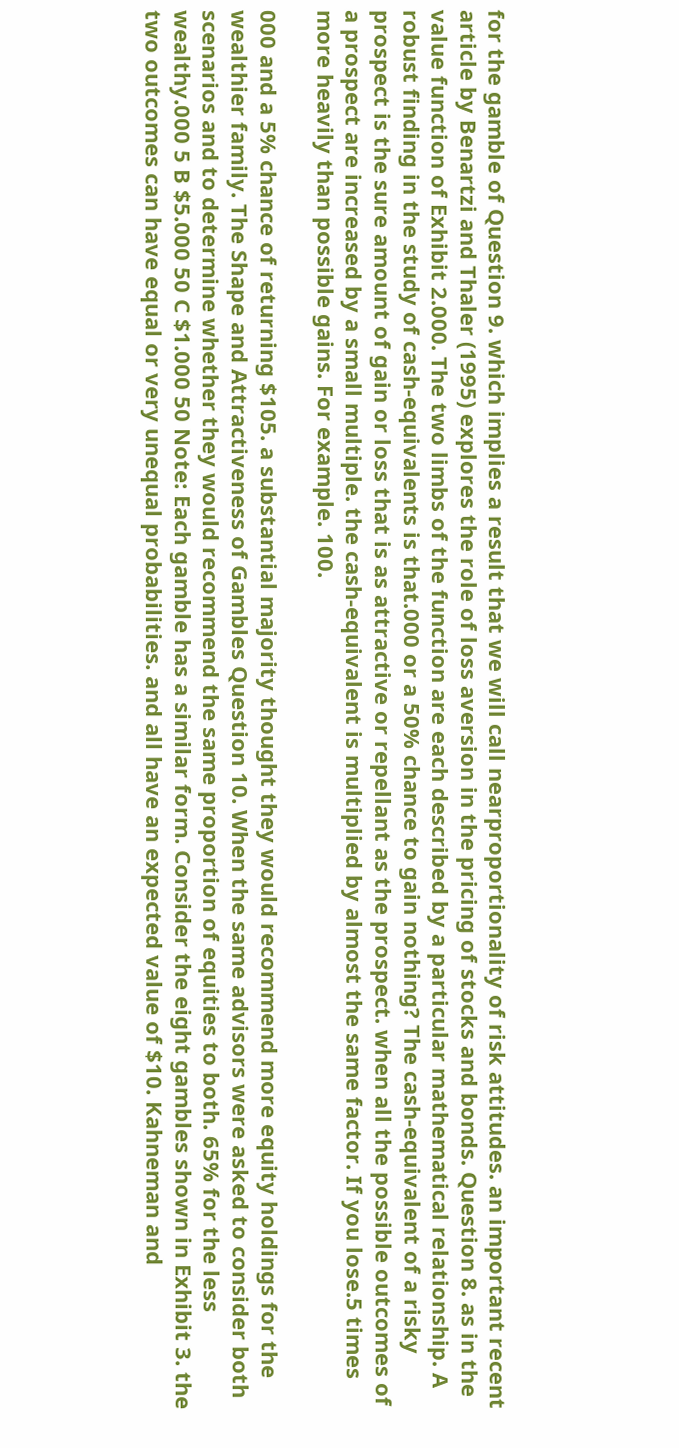for the gamble of Question 9. which implies a result that we will call nearproportionality of risk attitudes. an important recent article by Benartzi and Thaler (1995) explores the role of loss aversion in the pricing of stocks and bonds. Question 8. as in the value function of Exhibit 2.000. The two limbs of the function are each described by a particular mathematical relationship. A robust finding in the study of cash-equivalents is that.000 or a 50% chance to gain nothing? The cash-equivalent of a risky prospect is the sure amount of gain or loss that is as attractive or repellant as the prospect. when all the possible outcomes of a prospect are increased by a small multiple. the cash-equivalent is multiplied by almost the same factor. If you lose.5 times more heavily than possible gains. For example. 100.

000 and a 5% chance of returning $105. a substantial majority thought they would recommend more equity holdings for the wealthier family. The Shape and Attractiveness of Gambles Question 10. When the same advisors were asked to consider both scenarios and to determine whether they would recommend the same proportion of equities to both. 65% for the less wealthy.000 5 B $5.000 50 C $1.000 50 Note: Each gamble has a similar form. Consider the eight gambles shown in Exhibit 3. the two outcomes can have equal or very unequal probabilities. and all have an expected value of $10. Kahneman and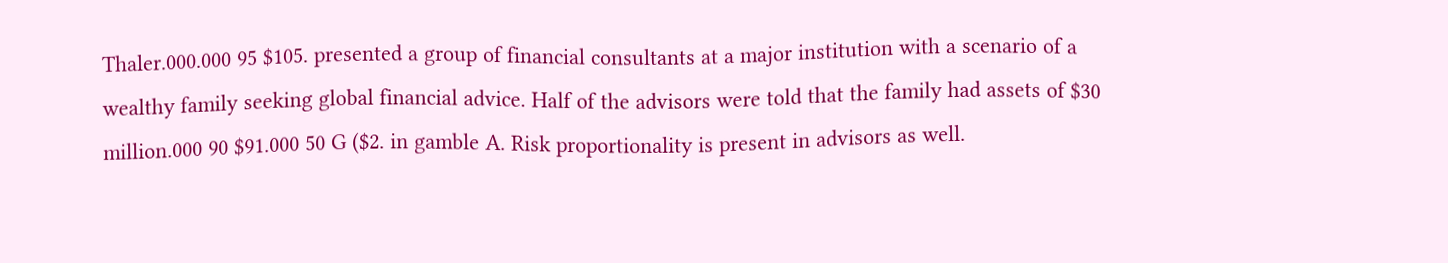Thaler.000.000 95 $105. presented a group of financial consultants at a major institution with a scenario of a wealthy family seeking global financial advice. Half of the advisors were told that the family had assets of $30 million.000 90 $91.000 50 G ($2. in gamble A. Risk proportionality is present in advisors as well.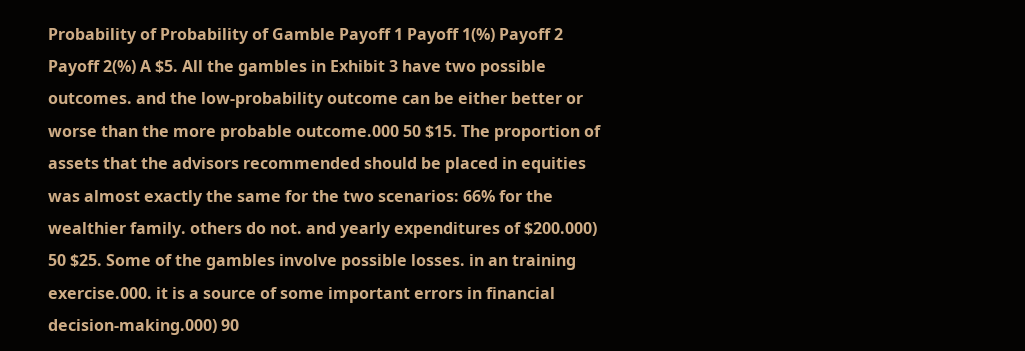Probability of Probability of Gamble Payoff 1 Payoff 1(%) Payoff 2 Payoff 2(%) A $5. All the gambles in Exhibit 3 have two possible outcomes. and the low-probability outcome can be either better or worse than the more probable outcome.000 50 $15. The proportion of assets that the advisors recommended should be placed in equities was almost exactly the same for the two scenarios: 66% for the wealthier family. others do not. and yearly expenditures of $200.000) 50 $25. Some of the gambles involve possible losses. in an training exercise.000. it is a source of some important errors in financial decision-making.000) 90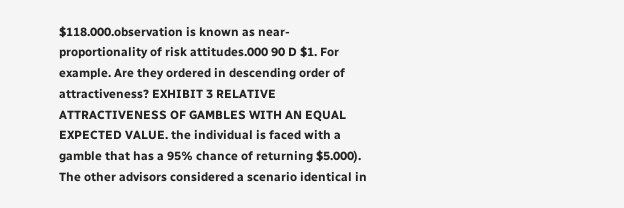$118.000.observation is known as near-proportionality of risk attitudes.000 90 D $1. For example. Are they ordered in descending order of attractiveness? EXHIBIT 3 RELATIVE ATTRACTIVENESS OF GAMBLES WITH AN EQUAL EXPECTED VALUE. the individual is faced with a gamble that has a 95% chance of returning $5.000). The other advisors considered a scenario identical in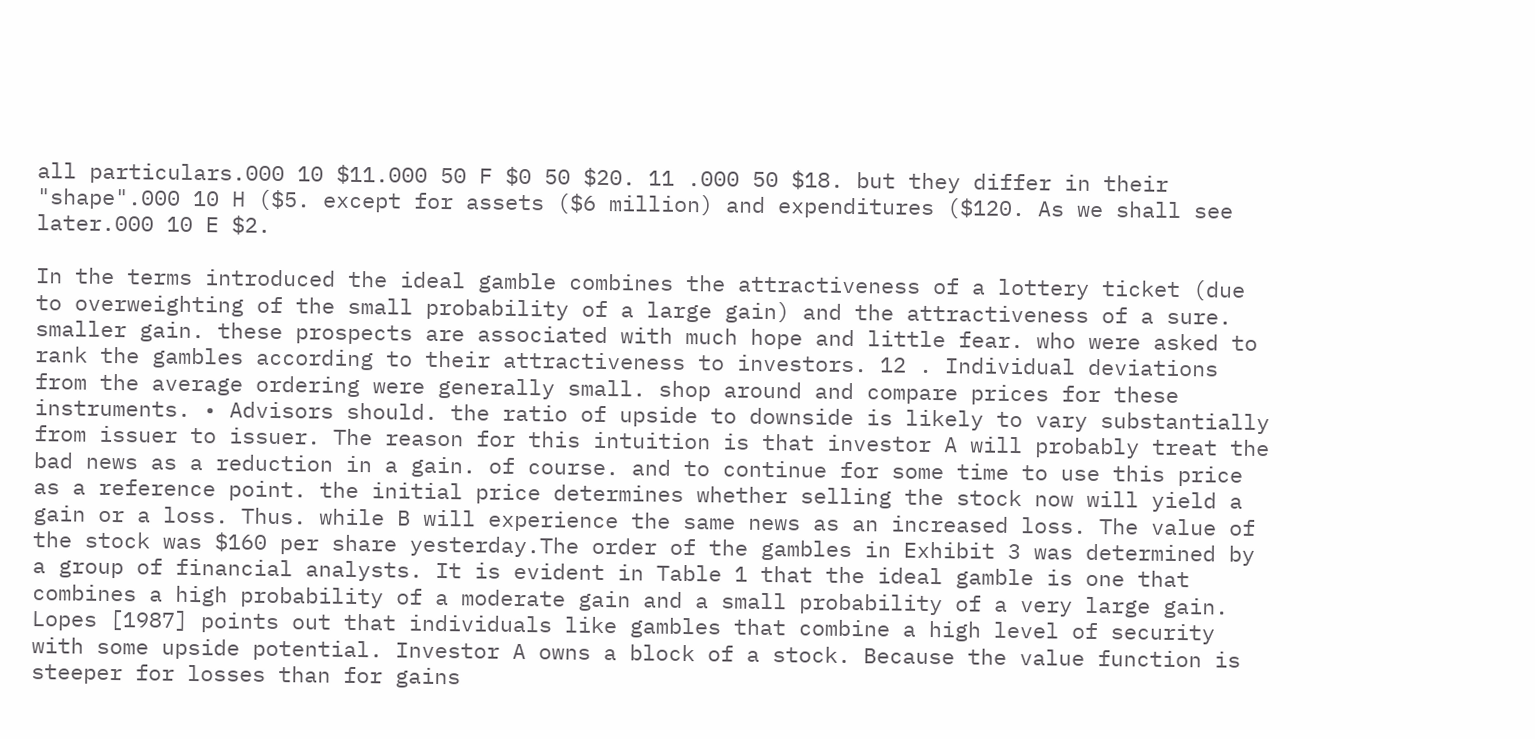all particulars.000 10 $11.000 50 F $0 50 $20. 11 .000 50 $18. but they differ in their "shape".000 10 H ($5. except for assets ($6 million) and expenditures ($120. As we shall see later.000 10 E $2.

In the terms introduced the ideal gamble combines the attractiveness of a lottery ticket (due to overweighting of the small probability of a large gain) and the attractiveness of a sure. smaller gain. these prospects are associated with much hope and little fear. who were asked to rank the gambles according to their attractiveness to investors. 12 . Individual deviations from the average ordering were generally small. shop around and compare prices for these instruments. • Advisors should. the ratio of upside to downside is likely to vary substantially from issuer to issuer. The reason for this intuition is that investor A will probably treat the bad news as a reduction in a gain. of course. and to continue for some time to use this price as a reference point. the initial price determines whether selling the stock now will yield a gain or a loss. Thus. while B will experience the same news as an increased loss. The value of the stock was $160 per share yesterday.The order of the gambles in Exhibit 3 was determined by a group of financial analysts. It is evident in Table 1 that the ideal gamble is one that combines a high probability of a moderate gain and a small probability of a very large gain. Lopes [1987] points out that individuals like gambles that combine a high level of security with some upside potential. Investor A owns a block of a stock. Because the value function is steeper for losses than for gains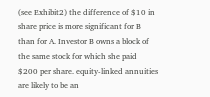(see Exhibit2) the difference of $10 in share price is more significant for B than for A. Investor B owns a block of the same stock for which she paid $200 per share. equity-linked annuities are likely to be an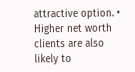attractive option. • Higher net worth clients are also likely to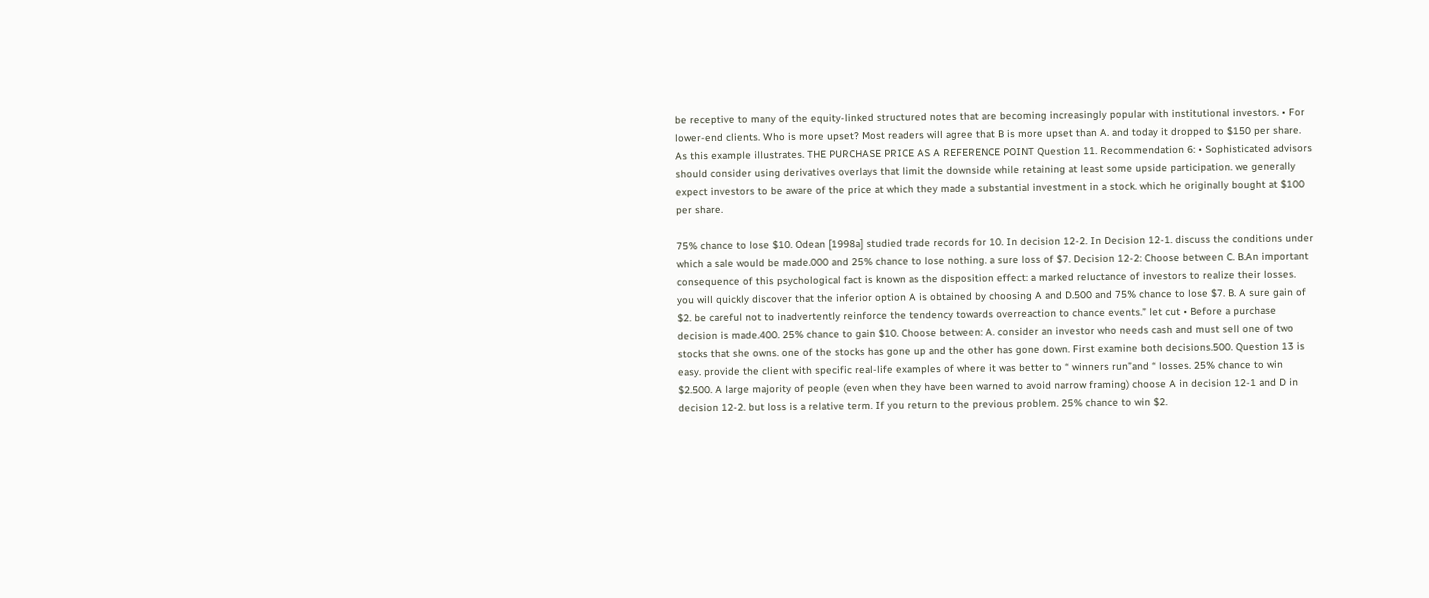be receptive to many of the equity-linked structured notes that are becoming increasingly popular with institutional investors. • For lower-end clients. Who is more upset? Most readers will agree that B is more upset than A. and today it dropped to $150 per share. As this example illustrates. THE PURCHASE PRICE AS A REFERENCE POINT Question 11. Recommendation 6: • Sophisticated advisors should consider using derivatives overlays that limit the downside while retaining at least some upside participation. we generally expect investors to be aware of the price at which they made a substantial investment in a stock. which he originally bought at $100 per share.

75% chance to lose $10. Odean [1998a] studied trade records for 10. In decision 12-2. In Decision 12-1. discuss the conditions under which a sale would be made.000 and 25% chance to lose nothing. a sure loss of $7. Decision 12-2: Choose between C. B.An important consequence of this psychological fact is known as the disposition effect: a marked reluctance of investors to realize their losses. you will quickly discover that the inferior option A is obtained by choosing A and D.500 and 75% chance to lose $7. B. A sure gain of $2. be careful not to inadvertently reinforce the tendency towards overreaction to chance events.” let cut • Before a purchase decision is made.400. 25% chance to gain $10. Choose between: A. consider an investor who needs cash and must sell one of two stocks that she owns. one of the stocks has gone up and the other has gone down. First examine both decisions.500. Question 13 is easy. provide the client with specific real-life examples of where it was better to “ winners run”and “ losses. 25% chance to win $2.500. A large majority of people (even when they have been warned to avoid narrow framing) choose A in decision 12-1 and D in decision 12-2. but loss is a relative term. If you return to the previous problem. 25% chance to win $2.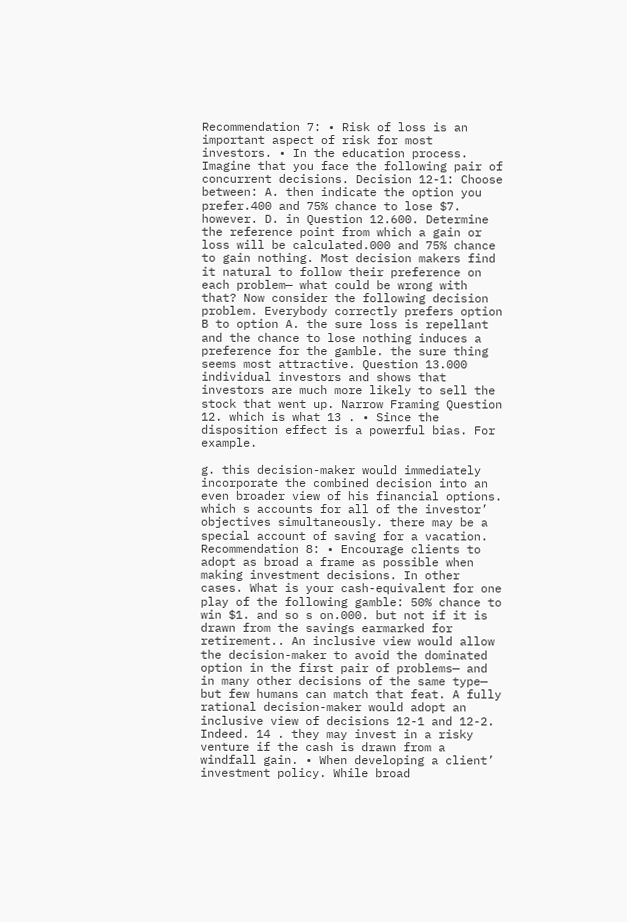Recommendation 7: • Risk of loss is an important aspect of risk for most investors. • In the education process. Imagine that you face the following pair of concurrent decisions. Decision 12-1: Choose between: A. then indicate the option you prefer.400 and 75% chance to lose $7. however. D. in Question 12.600. Determine the reference point from which a gain or loss will be calculated.000 and 75% chance to gain nothing. Most decision makers find it natural to follow their preference on each problem— what could be wrong with that? Now consider the following decision problem. Everybody correctly prefers option B to option A. the sure loss is repellant and the chance to lose nothing induces a preference for the gamble. the sure thing seems most attractive. Question 13.000 individual investors and shows that investors are much more likely to sell the stock that went up. Narrow Framing Question 12. which is what 13 . • Since the disposition effect is a powerful bias. For example.

g. this decision-maker would immediately incorporate the combined decision into an even broader view of his financial options. which s accounts for all of the investor’ objectives simultaneously. there may be a special account of saving for a vacation. Recommendation 8: • Encourage clients to adopt as broad a frame as possible when making investment decisions. In other cases. What is your cash-equivalent for one play of the following gamble: 50% chance to win $1. and so s on.000. but not if it is drawn from the savings earmarked for retirement.. An inclusive view would allow the decision-maker to avoid the dominated option in the first pair of problems— and in many other decisions of the same type— but few humans can match that feat. A fully rational decision-maker would adopt an inclusive view of decisions 12-1 and 12-2. Indeed. 14 . they may invest in a risky venture if the cash is drawn from a windfall gain. • When developing a client’ investment policy. While broad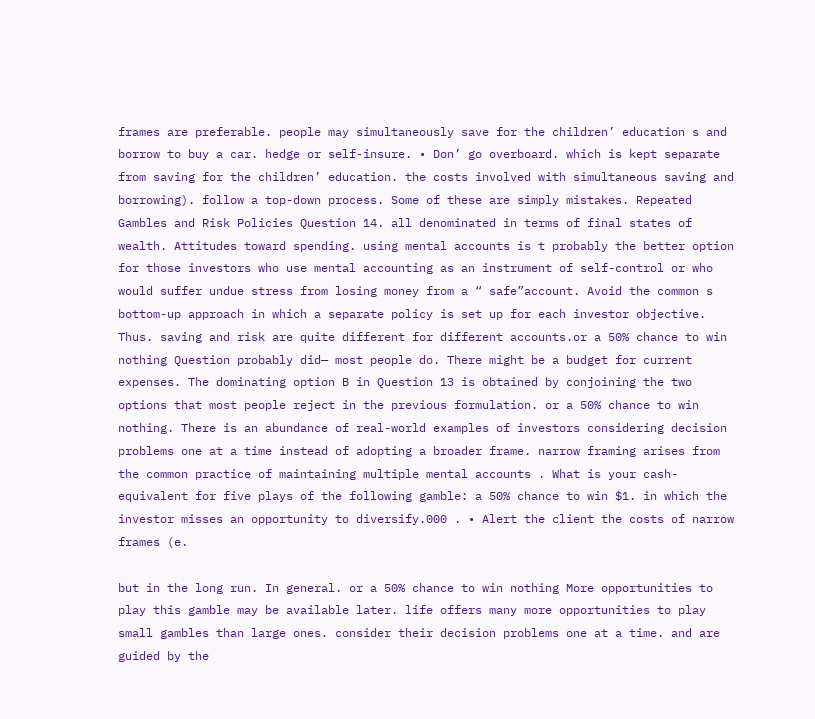frames are preferable. people may simultaneously save for the children’ education s and borrow to buy a car. hedge or self-insure. • Don’ go overboard. which is kept separate from saving for the children’ education. the costs involved with simultaneous saving and borrowing). follow a top-down process. Some of these are simply mistakes. Repeated Gambles and Risk Policies Question 14. all denominated in terms of final states of wealth. Attitudes toward spending. using mental accounts is t probably the better option for those investors who use mental accounting as an instrument of self-control or who would suffer undue stress from losing money from a “ safe”account. Avoid the common s bottom-up approach in which a separate policy is set up for each investor objective. Thus. saving and risk are quite different for different accounts.or a 50% chance to win nothing Question probably did— most people do. There might be a budget for current expenses. The dominating option B in Question 13 is obtained by conjoining the two options that most people reject in the previous formulation. or a 50% chance to win nothing. There is an abundance of real-world examples of investors considering decision problems one at a time instead of adopting a broader frame. narrow framing arises from the common practice of maintaining multiple mental accounts . What is your cash-equivalent for five plays of the following gamble: a 50% chance to win $1. in which the investor misses an opportunity to diversify.000 . • Alert the client the costs of narrow frames (e.

but in the long run. In general. or a 50% chance to win nothing More opportunities to play this gamble may be available later. life offers many more opportunities to play small gambles than large ones. consider their decision problems one at a time. and are guided by the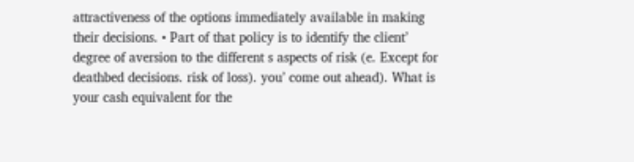attractiveness of the options immediately available in making their decisions. • Part of that policy is to identify the client’ degree of aversion to the different s aspects of risk (e. Except for deathbed decisions. risk of loss). you’ come out ahead). What is your cash equivalent for the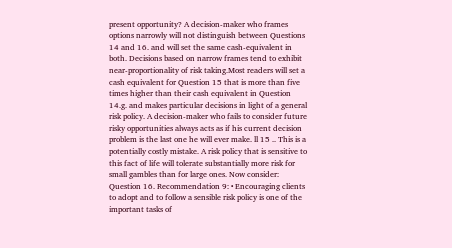present opportunity? A decision-maker who frames options narrowly will not distinguish between Questions 14 and 16. and will set the same cash-equivalent in both. Decisions based on narrow frames tend to exhibit near-proportionality of risk taking.Most readers will set a cash equivalent for Question 15 that is more than five times higher than their cash equivalent in Question 14.g. and makes particular decisions in light of a general risk policy. A decision-maker who fails to consider future risky opportunities always acts as if his current decision problem is the last one he will ever make. ll 15 .. This is a potentially costly mistake. A risk policy that is sensitive to this fact of life will tolerate substantially more risk for small gambles than for large ones. Now consider: Question 16. Recommendation 9: • Encouraging clients to adopt and to follow a sensible risk policy is one of the important tasks of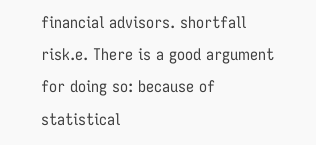financial advisors. shortfall risk.e. There is a good argument for doing so: because of statistical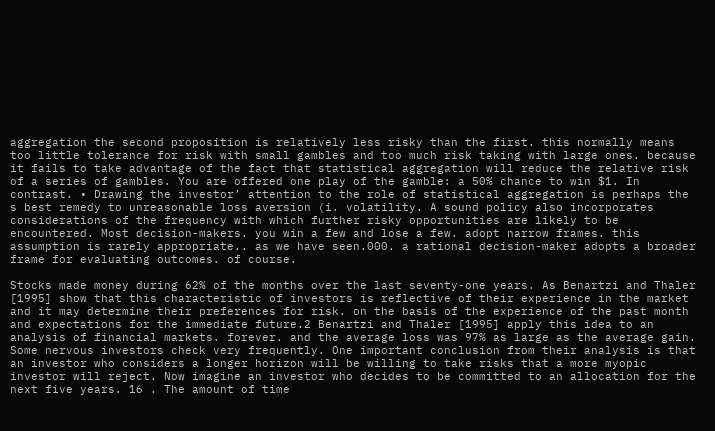aggregation the second proposition is relatively less risky than the first. this normally means too little tolerance for risk with small gambles and too much risk taking with large ones. because it fails to take advantage of the fact that statistical aggregation will reduce the relative risk of a series of gambles. You are offered one play of the gamble: a 50% chance to win $1. In contrast. • Drawing the investor’ attention to the role of statistical aggregation is perhaps the s best remedy to unreasonable loss aversion (i. volatility. A sound policy also incorporates considerations of the frequency with which further risky opportunities are likely to be encountered. Most decision-makers. you win a few and lose a few. adopt narrow frames. this assumption is rarely appropriate.. as we have seen.000. a rational decision-maker adopts a broader frame for evaluating outcomes. of course.

Stocks made money during 62% of the months over the last seventy-one years. As Benartzi and Thaler [1995] show that this characteristic of investors is reflective of their experience in the market and it may determine their preferences for risk. on the basis of the experience of the past month and expectations for the immediate future.2 Benartzi and Thaler [1995] apply this idea to an analysis of financial markets. forever. and the average loss was 97% as large as the average gain. Some nervous investors check very frequently. One important conclusion from their analysis is that an investor who considers a longer horizon will be willing to take risks that a more myopic investor will reject. Now imagine an investor who decides to be committed to an allocation for the next five years. 16 . The amount of time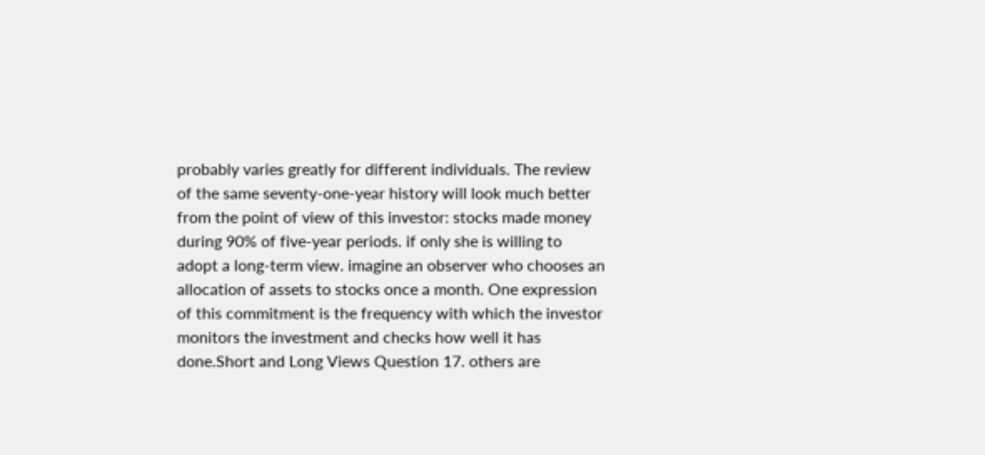probably varies greatly for different individuals. The review of the same seventy-one-year history will look much better from the point of view of this investor: stocks made money during 90% of five-year periods. if only she is willing to adopt a long-term view. imagine an observer who chooses an allocation of assets to stocks once a month. One expression of this commitment is the frequency with which the investor monitors the investment and checks how well it has done.Short and Long Views Question 17. others are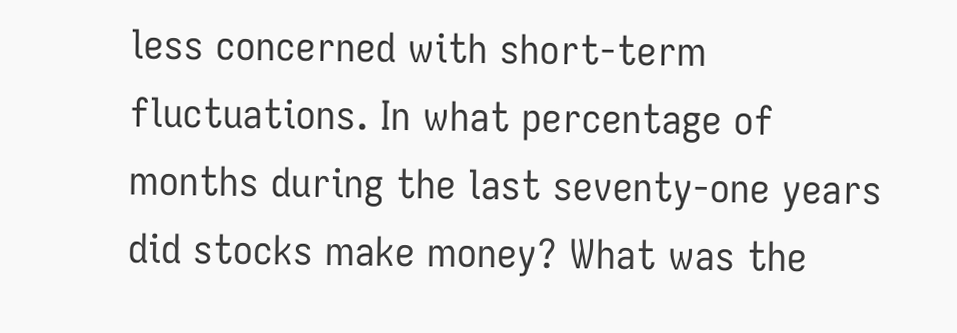less concerned with short-term fluctuations. In what percentage of months during the last seventy-one years did stocks make money? What was the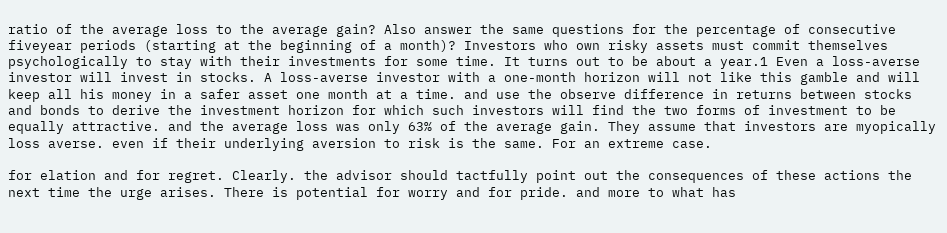ratio of the average loss to the average gain? Also answer the same questions for the percentage of consecutive fiveyear periods (starting at the beginning of a month)? Investors who own risky assets must commit themselves psychologically to stay with their investments for some time. It turns out to be about a year.1 Even a loss-averse investor will invest in stocks. A loss-averse investor with a one-month horizon will not like this gamble and will keep all his money in a safer asset one month at a time. and use the observe difference in returns between stocks and bonds to derive the investment horizon for which such investors will find the two forms of investment to be equally attractive. and the average loss was only 63% of the average gain. They assume that investors are myopically loss averse. even if their underlying aversion to risk is the same. For an extreme case.

for elation and for regret. Clearly. the advisor should tactfully point out the consequences of these actions the next time the urge arises. There is potential for worry and for pride. and more to what has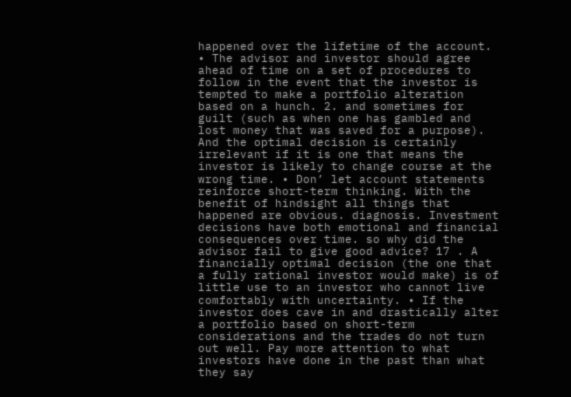happened over the lifetime of the account. • The advisor and investor should agree ahead of time on a set of procedures to follow in the event that the investor is tempted to make a portfolio alteration based on a hunch. 2. and sometimes for guilt (such as when one has gambled and lost money that was saved for a purpose). And the optimal decision is certainly irrelevant if it is one that means the investor is likely to change course at the wrong time. • Don’ let account statements reinforce short-term thinking. With the benefit of hindsight all things that happened are obvious. diagnosis. Investment decisions have both emotional and financial consequences over time. so why did the advisor fail to give good advice? 17 . A financially optimal decision (the one that a fully rational investor would make) is of little use to an investor who cannot live comfortably with uncertainty. • If the investor does cave in and drastically alter a portfolio based on short-term considerations and the trades do not turn out well. Pay more attention to what investors have done in the past than what they say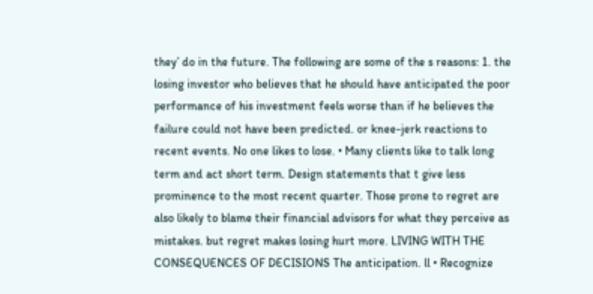they’ do in the future. The following are some of the s reasons: 1. the losing investor who believes that he should have anticipated the poor performance of his investment feels worse than if he believes the failure could not have been predicted. or knee-jerk reactions to recent events. No one likes to lose. • Many clients like to talk long term and act short term. Design statements that t give less prominence to the most recent quarter. Those prone to regret are also likely to blame their financial advisors for what they perceive as mistakes. but regret makes losing hurt more. LIVING WITH THE CONSEQUENCES OF DECISIONS The anticipation. ll • Recognize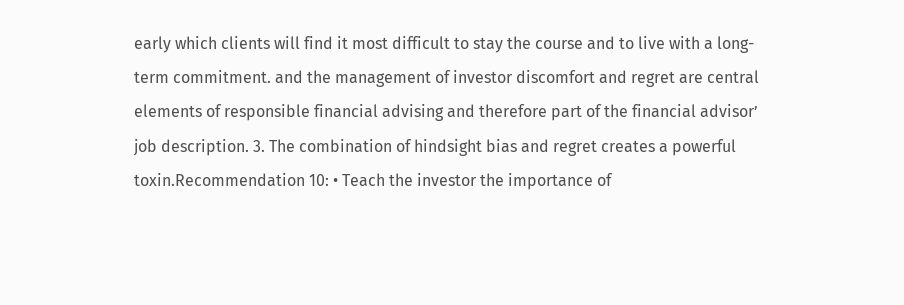early which clients will find it most difficult to stay the course and to live with a long-term commitment. and the management of investor discomfort and regret are central elements of responsible financial advising and therefore part of the financial advisor’ job description. 3. The combination of hindsight bias and regret creates a powerful toxin.Recommendation 10: • Teach the investor the importance of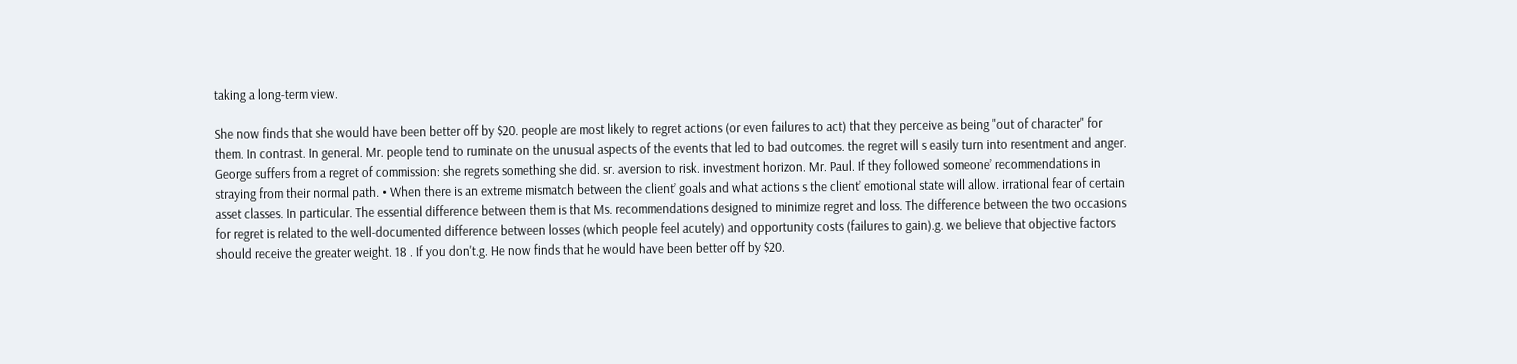taking a long-term view.

She now finds that she would have been better off by $20. people are most likely to regret actions (or even failures to act) that they perceive as being "out of character" for them. In contrast. In general. Mr. people tend to ruminate on the unusual aspects of the events that led to bad outcomes. the regret will s easily turn into resentment and anger. George suffers from a regret of commission: she regrets something she did. sr. aversion to risk. investment horizon. Mr. Paul. If they followed someone’ recommendations in straying from their normal path. • When there is an extreme mismatch between the client’ goals and what actions s the client’ emotional state will allow. irrational fear of certain asset classes. In particular. The essential difference between them is that Ms. recommendations designed to minimize regret and loss. The difference between the two occasions for regret is related to the well-documented difference between losses (which people feel acutely) and opportunity costs (failures to gain).g. we believe that objective factors should receive the greater weight. 18 . If you don't.g. He now finds that he would have been better off by $20.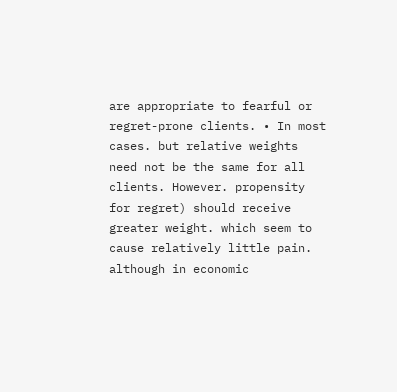are appropriate to fearful or regret-prone clients. • In most cases. but relative weights need not be the same for all clients. However. propensity for regret) should receive greater weight. which seem to cause relatively little pain. although in economic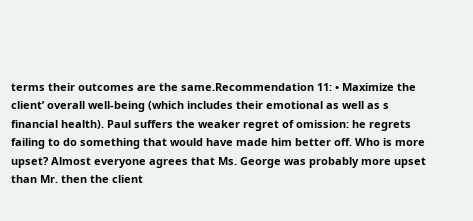terms their outcomes are the same.Recommendation 11: • Maximize the client’ overall well-being (which includes their emotional as well as s financial health). Paul suffers the weaker regret of omission: he regrets failing to do something that would have made him better off. Who is more upset? Almost everyone agrees that Ms. George was probably more upset than Mr. then the client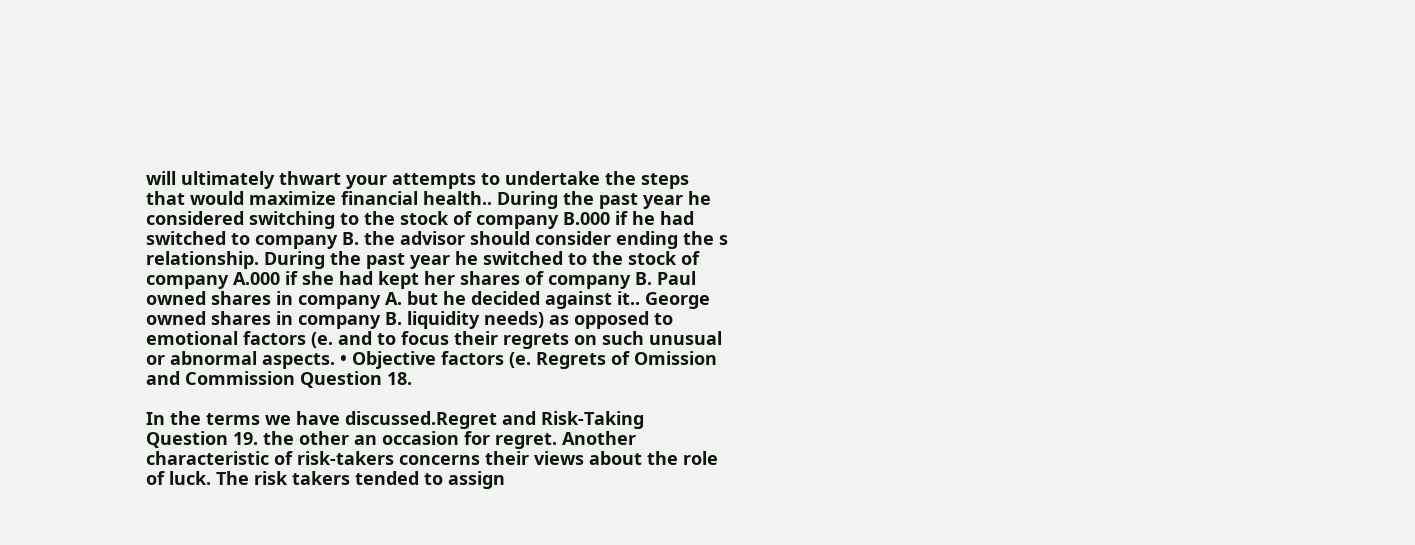will ultimately thwart your attempts to undertake the steps that would maximize financial health.. During the past year he considered switching to the stock of company B.000 if he had switched to company B. the advisor should consider ending the s relationship. During the past year he switched to the stock of company A.000 if she had kept her shares of company B. Paul owned shares in company A. but he decided against it.. George owned shares in company B. liquidity needs) as opposed to emotional factors (e. and to focus their regrets on such unusual or abnormal aspects. • Objective factors (e. Regrets of Omission and Commission Question 18.

In the terms we have discussed.Regret and Risk-Taking Question 19. the other an occasion for regret. Another characteristic of risk-takers concerns their views about the role of luck. The risk takers tended to assign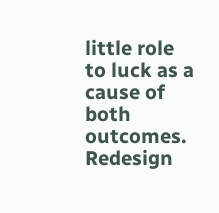little role to luck as a cause of both outcomes. Redesign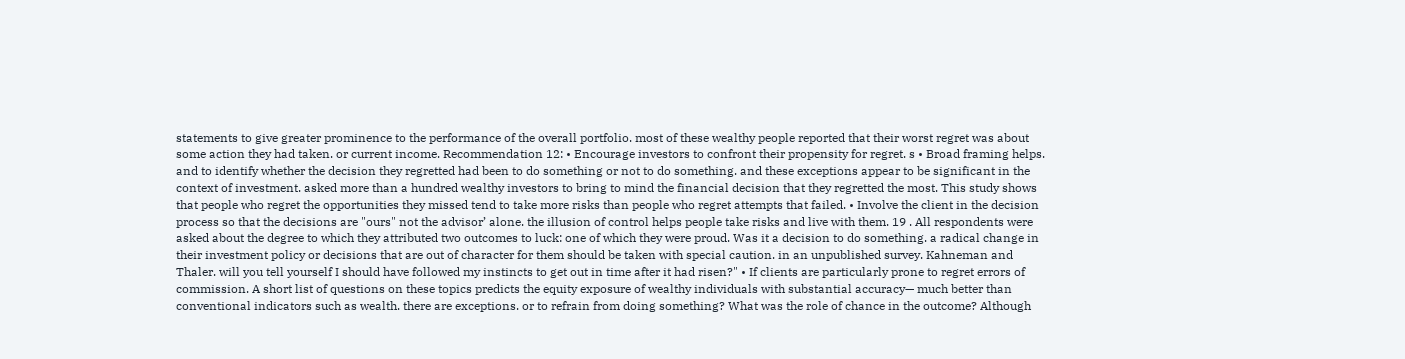statements to give greater prominence to the performance of the overall portfolio. most of these wealthy people reported that their worst regret was about some action they had taken. or current income. Recommendation 12: • Encourage investors to confront their propensity for regret. s • Broad framing helps. and to identify whether the decision they regretted had been to do something or not to do something. and these exceptions appear to be significant in the context of investment. asked more than a hundred wealthy investors to bring to mind the financial decision that they regretted the most. This study shows that people who regret the opportunities they missed tend to take more risks than people who regret attempts that failed. • Involve the client in the decision process so that the decisions are "ours" not the advisor’ alone. the illusion of control helps people take risks and live with them. 19 . All respondents were asked about the degree to which they attributed two outcomes to luck: one of which they were proud. Was it a decision to do something. a radical change in their investment policy or decisions that are out of character for them should be taken with special caution. in an unpublished survey. Kahneman and Thaler. will you tell yourself I should have followed my instincts to get out in time after it had risen?" • If clients are particularly prone to regret errors of commission. A short list of questions on these topics predicts the equity exposure of wealthy individuals with substantial accuracy— much better than conventional indicators such as wealth. there are exceptions. or to refrain from doing something? What was the role of chance in the outcome? Although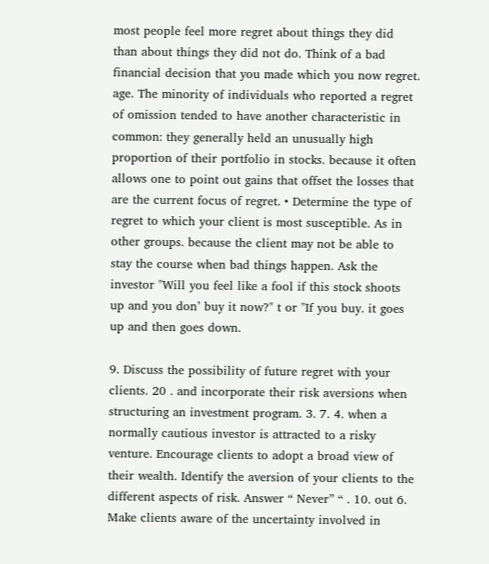most people feel more regret about things they did than about things they did not do. Think of a bad financial decision that you made which you now regret. age. The minority of individuals who reported a regret of omission tended to have another characteristic in common: they generally held an unusually high proportion of their portfolio in stocks. because it often allows one to point out gains that offset the losses that are the current focus of regret. • Determine the type of regret to which your client is most susceptible. As in other groups. because the client may not be able to stay the course when bad things happen. Ask the investor "Will you feel like a fool if this stock shoots up and you don’ buy it now?" t or "If you buy. it goes up and then goes down.

9. Discuss the possibility of future regret with your clients. 20 . and incorporate their risk aversions when structuring an investment program. 3. 7. 4. when a normally cautious investor is attracted to a risky venture. Encourage clients to adopt a broad view of their wealth. Identify the aversion of your clients to the different aspects of risk. Answer “ Never” “ . 10. out 6. Make clients aware of the uncertainty involved in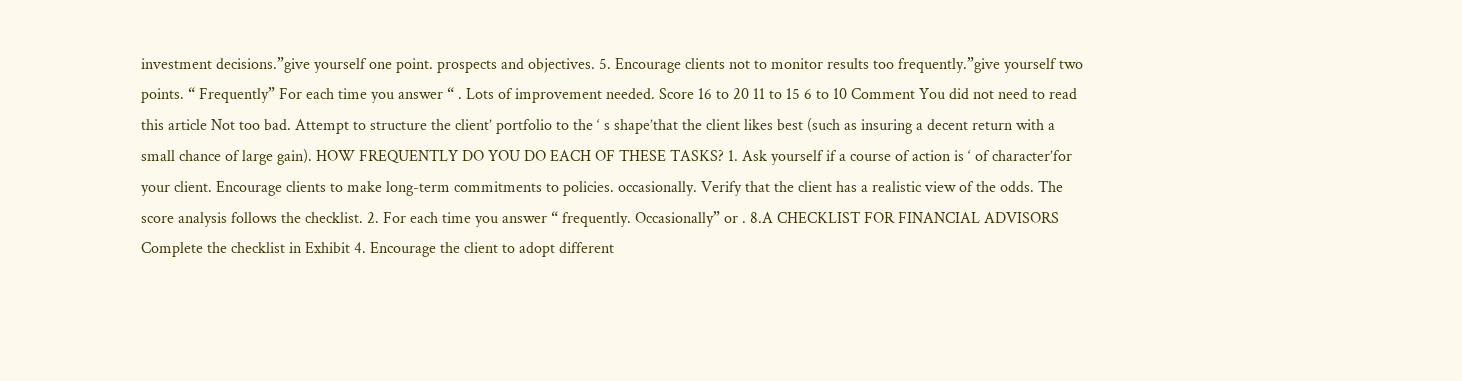investment decisions.”give yourself one point. prospects and objectives. 5. Encourage clients not to monitor results too frequently.”give yourself two points. “ Frequently” For each time you answer “ . Lots of improvement needed. Score 16 to 20 11 to 15 6 to 10 Comment You did not need to read this article Not too bad. Attempt to structure the client’ portfolio to the ‘ s shape’that the client likes best (such as insuring a decent return with a small chance of large gain). HOW FREQUENTLY DO YOU DO EACH OF THESE TASKS? 1. Ask yourself if a course of action is ‘ of character’for your client. Encourage clients to make long-term commitments to policies. occasionally. Verify that the client has a realistic view of the odds. The score analysis follows the checklist. 2. For each time you answer “ frequently. Occasionally” or . 8.A CHECKLIST FOR FINANCIAL ADVISORS Complete the checklist in Exhibit 4. Encourage the client to adopt different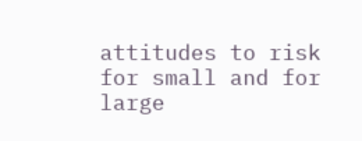attitudes to risk for small and for large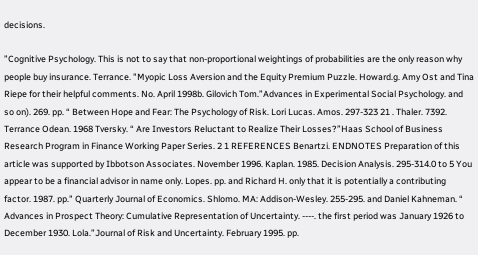decisions.

”Cognitive Psychology. This is not to say that non-proportional weightings of probabilities are the only reason why people buy insurance. Terrance. "Myopic Loss Aversion and the Equity Premium Puzzle. Howard.g. Amy Ost and Tina Riepe for their helpful comments. No. April 1998b. Gilovich Tom.”Advances in Experimental Social Psychology. and so on). 269. pp. “ Between Hope and Fear: The Psychology of Risk. Lori Lucas. Amos. 297-323 21 . Thaler. 7392. Terrance Odean. 1968 Tversky. “ Are Investors Reluctant to Realize Their Losses?”Haas School of Business Research Program in Finance Working Paper Series. 2 1 REFERENCES Benartzi. ENDNOTES Preparation of this article was supported by Ibbotson Associates. November 1996. Kaplan. 1985. Decision Analysis. 295-314.0 to 5 You appear to be a financial advisor in name only. Lopes. pp. and Richard H. only that it is potentially a contributing factor. 1987. pp." Quarterly Journal of Economics. Shlomo. MA: Addison-Wesley. 255-295. and Daniel Kahneman. “ Advances in Prospect Theory: Cumulative Representation of Uncertainty. ----. the first period was January 1926 to December 1930. Lola.”Journal of Risk and Uncertainty. February 1995. pp.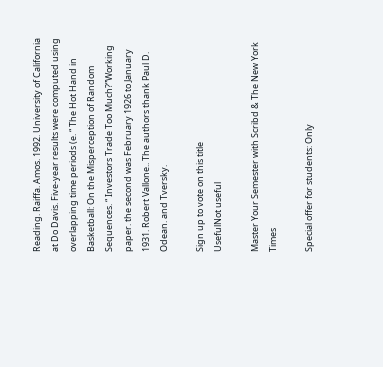Reading. Raiffa. Amos. 1992. University of California at Do Davis. Five-year results were computed using overlapping time periods (e. “ The Hot Hand in Basketball: On the Misperception of Random Sequences. “ Investors Trade Too Much?”Working paper. the second was February 1926 to January 1931. Robert Vallone.. The authors thank Paul D. Odean. and Tversky.

Sign up to vote on this title
UsefulNot useful

Master Your Semester with Scribd & The New York Times

Special offer for students: Only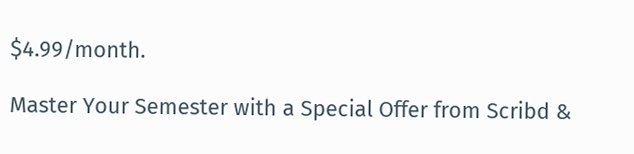$4.99/month.

Master Your Semester with a Special Offer from Scribd &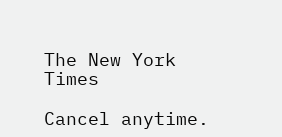The New York Times

Cancel anytime.